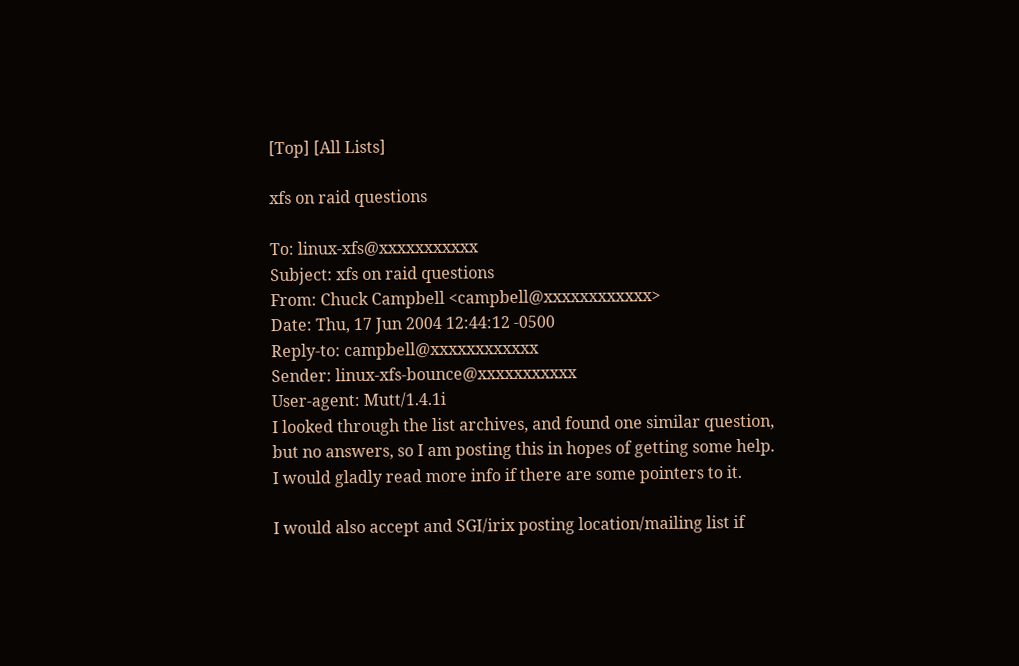[Top] [All Lists]

xfs on raid questions

To: linux-xfs@xxxxxxxxxxx
Subject: xfs on raid questions
From: Chuck Campbell <campbell@xxxxxxxxxxxx>
Date: Thu, 17 Jun 2004 12:44:12 -0500
Reply-to: campbell@xxxxxxxxxxxx
Sender: linux-xfs-bounce@xxxxxxxxxxx
User-agent: Mutt/1.4.1i
I looked through the list archives, and found one similar question,
but no answers, so I am posting this in hopes of getting some help.
I would gladly read more info if there are some pointers to it.

I would also accept and SGI/irix posting location/mailing list if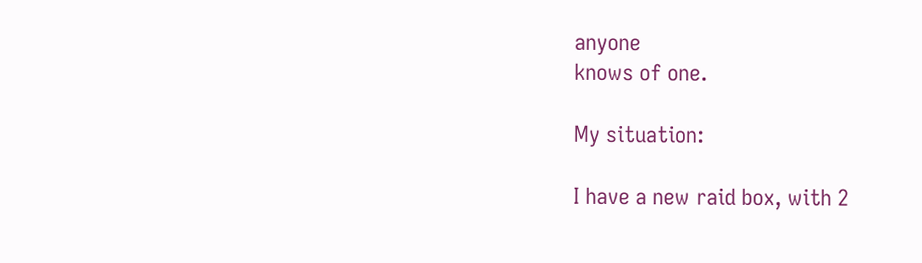anyone
knows of one.

My situation:

I have a new raid box, with 2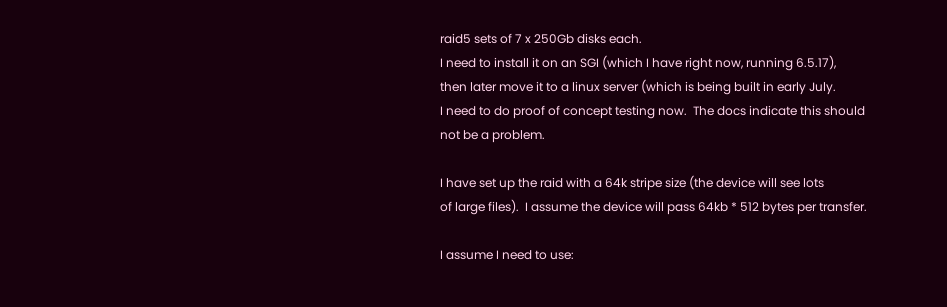raid5 sets of 7 x 250Gb disks each.
I need to install it on an SGI (which I have right now, running 6.5.17),
then later move it to a linux server (which is being built in early July.
I need to do proof of concept testing now.  The docs indicate this should
not be a problem.

I have set up the raid with a 64k stripe size (the device will see lots
of large files).  I assume the device will pass 64kb * 512 bytes per transfer.

I assume I need to use: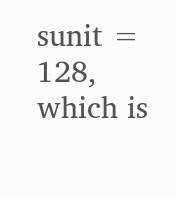sunit = 128, which is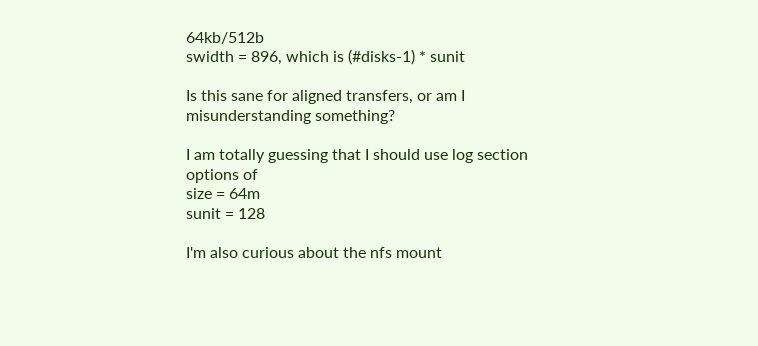64kb/512b
swidth = 896, which is (#disks-1) * sunit

Is this sane for aligned transfers, or am I misunderstanding something?

I am totally guessing that I should use log section options of
size = 64m
sunit = 128

I'm also curious about the nfs mount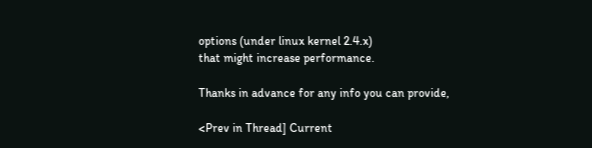options (under linux kernel 2.4.x)
that might increase performance.

Thanks in advance for any info you can provide,

<Prev in Thread] Current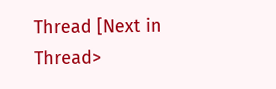Thread [Next in Thread>